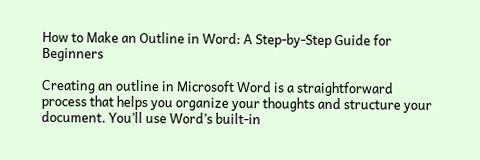How to Make an Outline in Word: A Step-by-Step Guide for Beginners

Creating an outline in Microsoft Word is a straightforward process that helps you organize your thoughts and structure your document. You’ll use Word’s built-in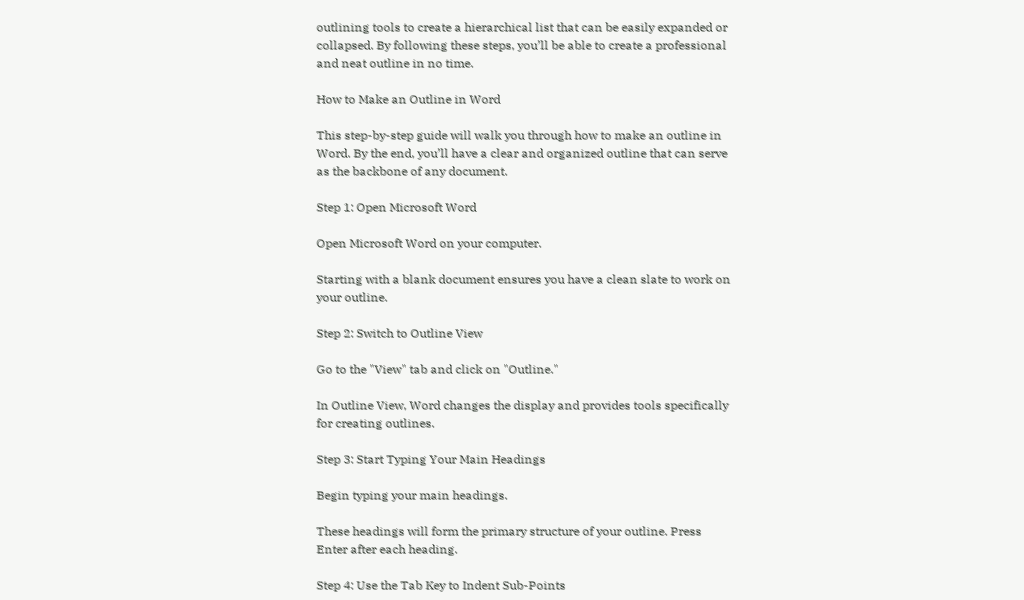outlining tools to create a hierarchical list that can be easily expanded or collapsed. By following these steps, you’ll be able to create a professional and neat outline in no time.

How to Make an Outline in Word

This step-by-step guide will walk you through how to make an outline in Word. By the end, you’ll have a clear and organized outline that can serve as the backbone of any document.

Step 1: Open Microsoft Word

Open Microsoft Word on your computer.

Starting with a blank document ensures you have a clean slate to work on your outline.

Step 2: Switch to Outline View

Go to the "View" tab and click on "Outline."

In Outline View, Word changes the display and provides tools specifically for creating outlines.

Step 3: Start Typing Your Main Headings

Begin typing your main headings.

These headings will form the primary structure of your outline. Press Enter after each heading.

Step 4: Use the Tab Key to Indent Sub-Points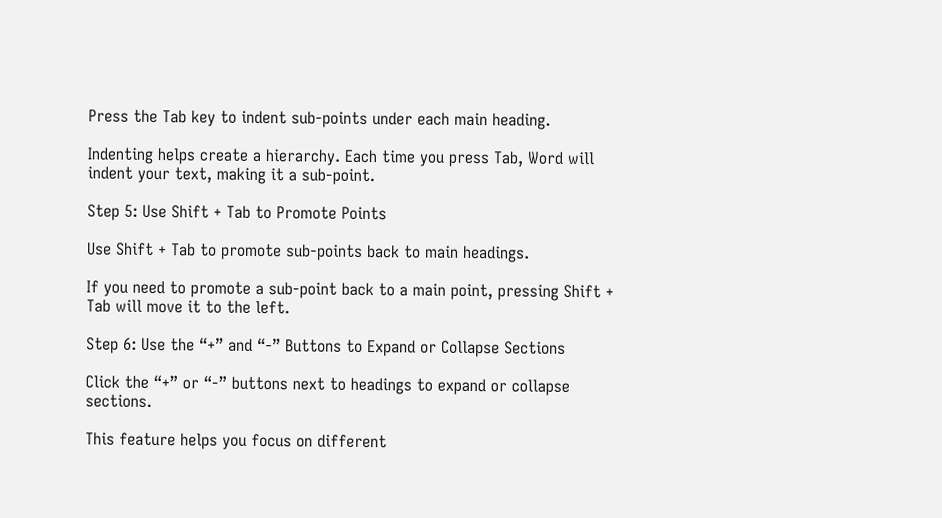Press the Tab key to indent sub-points under each main heading.

Indenting helps create a hierarchy. Each time you press Tab, Word will indent your text, making it a sub-point.

Step 5: Use Shift + Tab to Promote Points

Use Shift + Tab to promote sub-points back to main headings.

If you need to promote a sub-point back to a main point, pressing Shift + Tab will move it to the left.

Step 6: Use the “+” and “-” Buttons to Expand or Collapse Sections

Click the “+” or “-” buttons next to headings to expand or collapse sections.

This feature helps you focus on different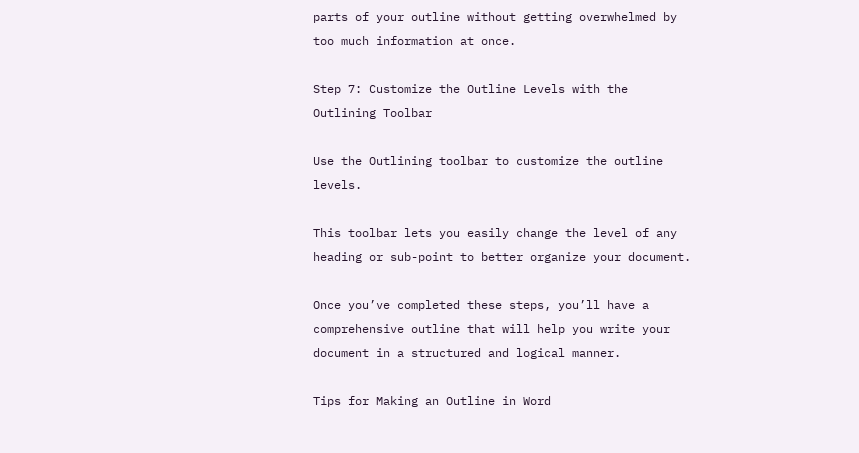parts of your outline without getting overwhelmed by too much information at once.

Step 7: Customize the Outline Levels with the Outlining Toolbar

Use the Outlining toolbar to customize the outline levels.

This toolbar lets you easily change the level of any heading or sub-point to better organize your document.

Once you’ve completed these steps, you’ll have a comprehensive outline that will help you write your document in a structured and logical manner.

Tips for Making an Outline in Word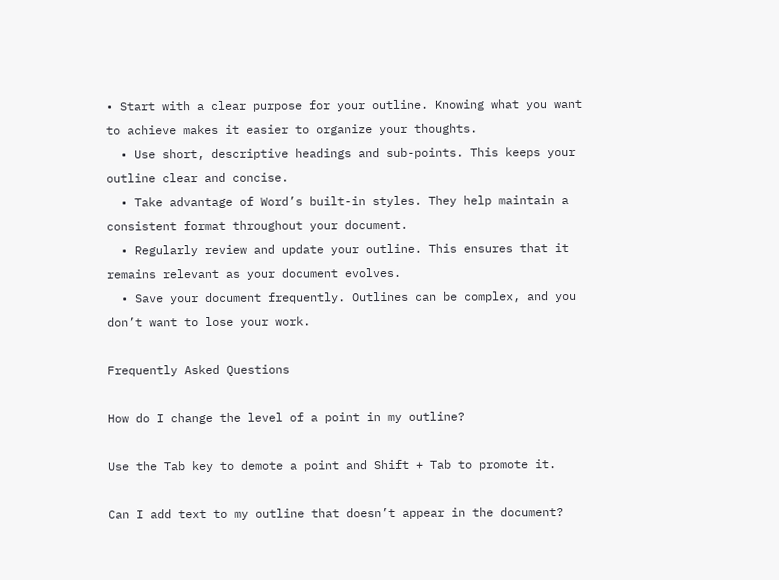• Start with a clear purpose for your outline. Knowing what you want to achieve makes it easier to organize your thoughts.
  • Use short, descriptive headings and sub-points. This keeps your outline clear and concise.
  • Take advantage of Word’s built-in styles. They help maintain a consistent format throughout your document.
  • Regularly review and update your outline. This ensures that it remains relevant as your document evolves.
  • Save your document frequently. Outlines can be complex, and you don’t want to lose your work.

Frequently Asked Questions

How do I change the level of a point in my outline?

Use the Tab key to demote a point and Shift + Tab to promote it.

Can I add text to my outline that doesn’t appear in the document?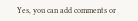Yes, you can add comments or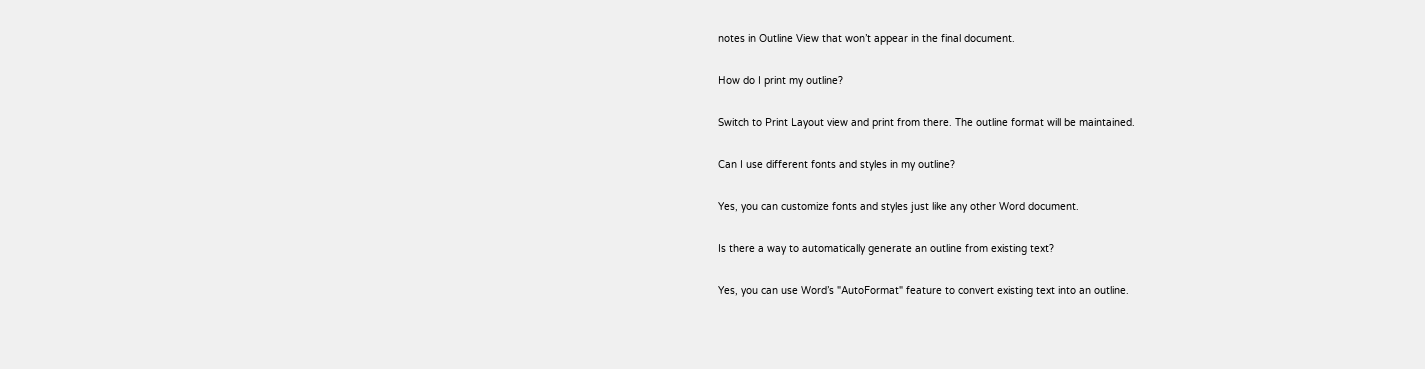notes in Outline View that won’t appear in the final document.

How do I print my outline?

Switch to Print Layout view and print from there. The outline format will be maintained.

Can I use different fonts and styles in my outline?

Yes, you can customize fonts and styles just like any other Word document.

Is there a way to automatically generate an outline from existing text?

Yes, you can use Word’s "AutoFormat" feature to convert existing text into an outline.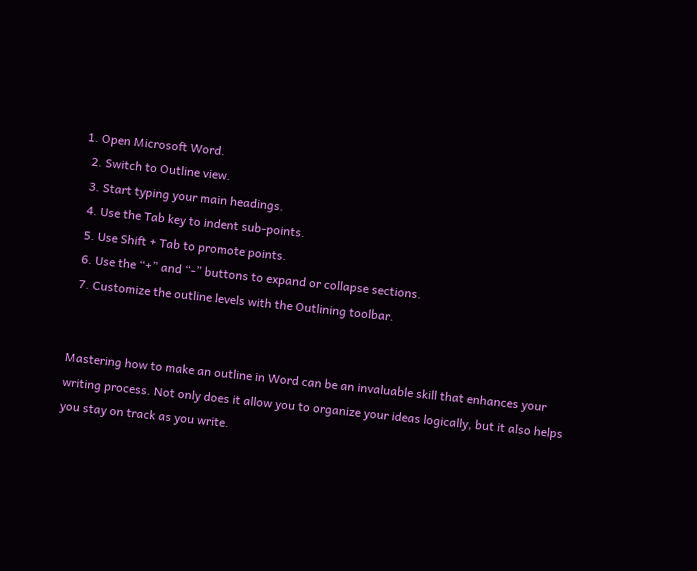1. Open Microsoft Word.
  2. Switch to Outline view.
  3. Start typing your main headings.
  4. Use the Tab key to indent sub-points.
  5. Use Shift + Tab to promote points.
  6. Use the “+” and “-” buttons to expand or collapse sections.
  7. Customize the outline levels with the Outlining toolbar.


Mastering how to make an outline in Word can be an invaluable skill that enhances your writing process. Not only does it allow you to organize your ideas logically, but it also helps you stay on track as you write.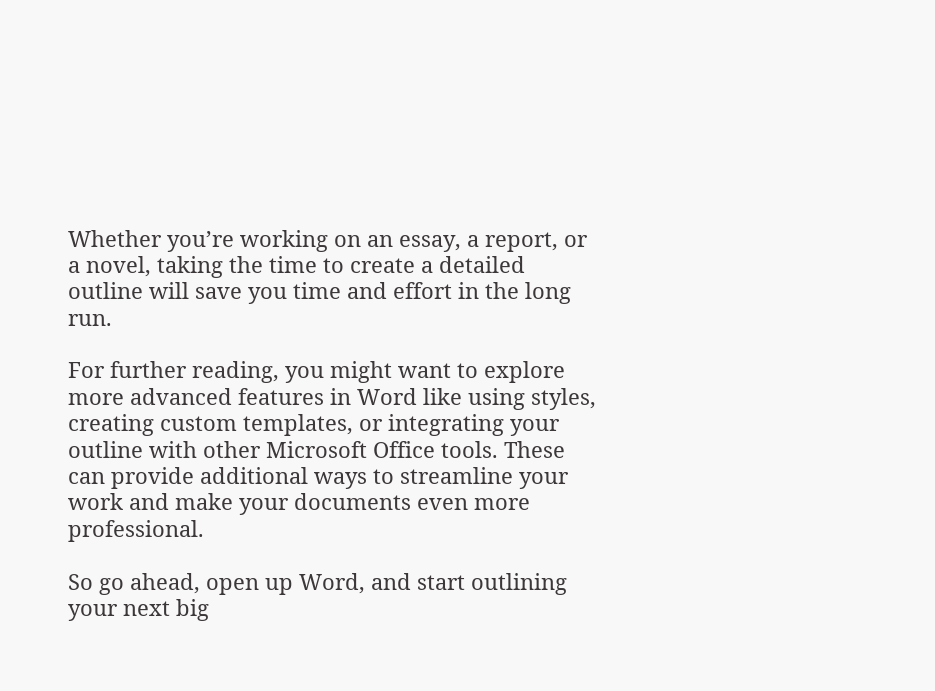Whether you’re working on an essay, a report, or a novel, taking the time to create a detailed outline will save you time and effort in the long run.

For further reading, you might want to explore more advanced features in Word like using styles, creating custom templates, or integrating your outline with other Microsoft Office tools. These can provide additional ways to streamline your work and make your documents even more professional.

So go ahead, open up Word, and start outlining your next big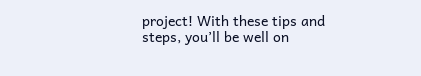project! With these tips and steps, you’ll be well on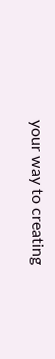your way to creating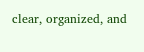clear, organized, and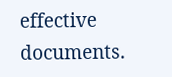effective documents.